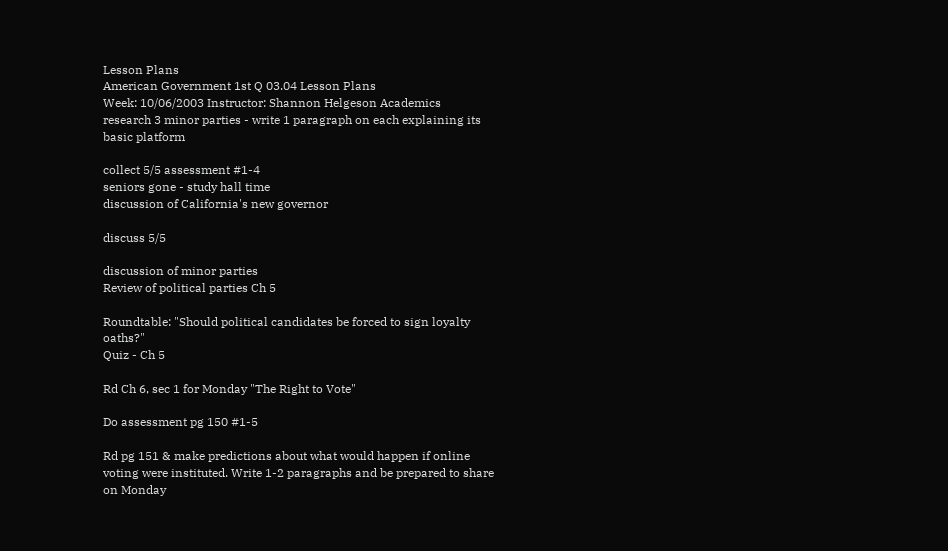Lesson Plans
American Government 1st Q 03.04 Lesson Plans
Week: 10/06/2003 Instructor: Shannon Helgeson Academics
research 3 minor parties - write 1 paragraph on each explaining its basic platform

collect 5/5 assessment #1-4
seniors gone - study hall time
discussion of California's new governor

discuss 5/5

discussion of minor parties
Review of political parties Ch 5

Roundtable: "Should political candidates be forced to sign loyalty oaths?"
Quiz - Ch 5

Rd Ch 6, sec 1 for Monday "The Right to Vote"

Do assessment pg 150 #1-5

Rd pg 151 & make predictions about what would happen if online voting were instituted. Write 1-2 paragraphs and be prepared to share on Monday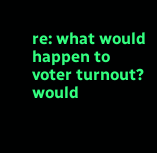re: what would happen to voter turnout? would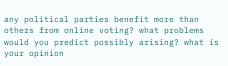any political parties benefit more than others from online voting? what problems would you predict possibly arising? what is your opinion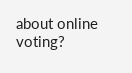about online voting?